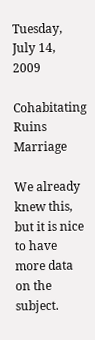Tuesday, July 14, 2009

Cohabitating Ruins Marriage

We already knew this, but it is nice to have more data on the subject.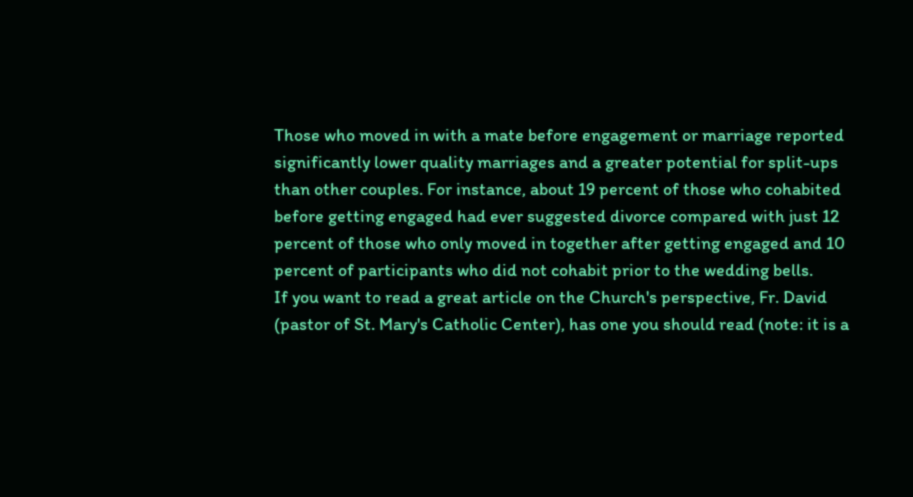Those who moved in with a mate before engagement or marriage reported significantly lower quality marriages and a greater potential for split-ups than other couples. For instance, about 19 percent of those who cohabited before getting engaged had ever suggested divorce compared with just 12 percent of those who only moved in together after getting engaged and 10 percent of participants who did not cohabit prior to the wedding bells.
If you want to read a great article on the Church's perspective, Fr. David (pastor of St. Mary's Catholic Center), has one you should read (note: it is a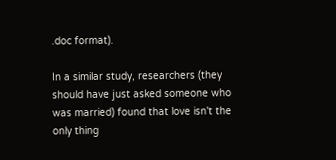.doc format).

In a similar study, researchers (they should have just asked someone who was married) found that love isn't the only thing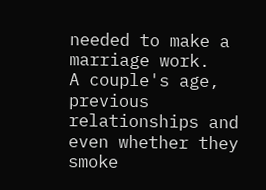needed to make a marriage work.
A couple's age, previous relationships and even whether they smoke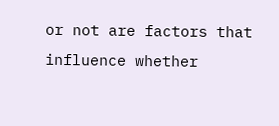or not are factors that influence whether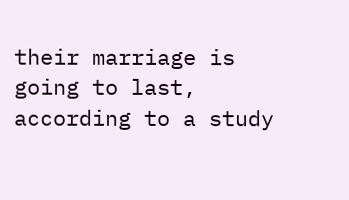their marriage is going to last, according to a study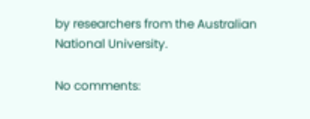by researchers from the Australian National University.

No comments: